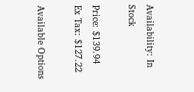Availability: In Stock

Price: $139.94
Ex Tax: $127.22

Available Options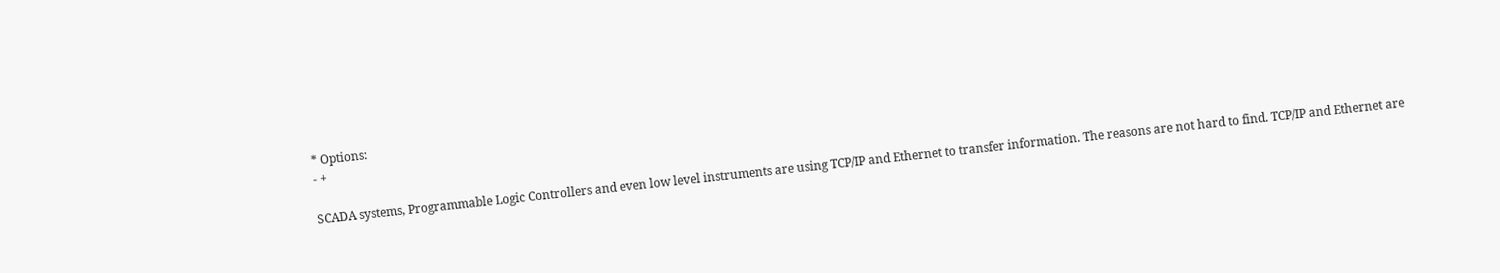* Options:
- +

SCADA systems, Programmable Logic Controllers and even low level instruments are using TCP/IP and Ethernet to transfer information. The reasons are not hard to find. TCP/IP and Ethernet are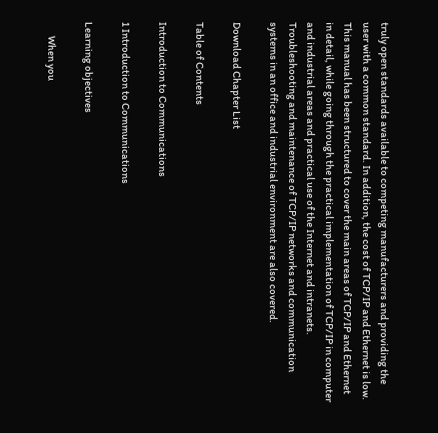truly open standards available to competing manufacturers and providing the user with a common standard. In addition, the cost of TCP/IP and Ethernet is low. This manual has been structured to cover the main areas of TCP/IP and Ethernet in detail, while going through the practical implementation of TCP/IP in computer and industrial areas and practical use of the Internet and intranets. Troubleshooting and maintenance of TCP/IP networks and communication systems in an office and industrial environment are also covered.

Download Chapter List

Table of Contents

Introduction to Communications

1 Introduction to Communications

Learning objectives

       When you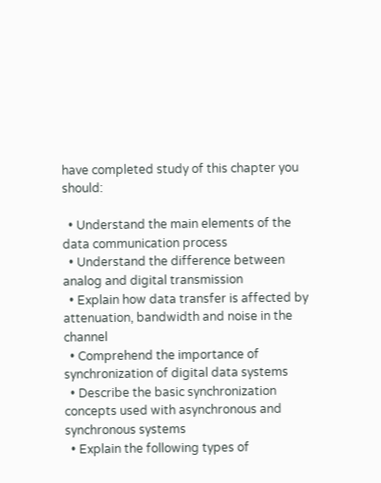have completed study of this chapter you should:

  • Understand the main elements of the data communication process
  • Understand the difference between analog and digital transmission
  • Explain how data transfer is affected by attenuation, bandwidth and noise in the channel
  • Comprehend the importance of synchronization of digital data systems
  • Describe the basic synchronization concepts used with asynchronous and synchronous systems
  • Explain the following types of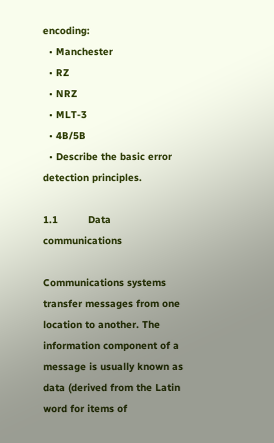encoding:
  • Manchester
  • RZ
  • NRZ
  • MLT-3
  • 4B/5B
  • Describe the basic error detection principles.

1.1          Data communications

Communications systems transfer messages from one location to another. The information component of a message is usually known as data (derived from the Latin word for items of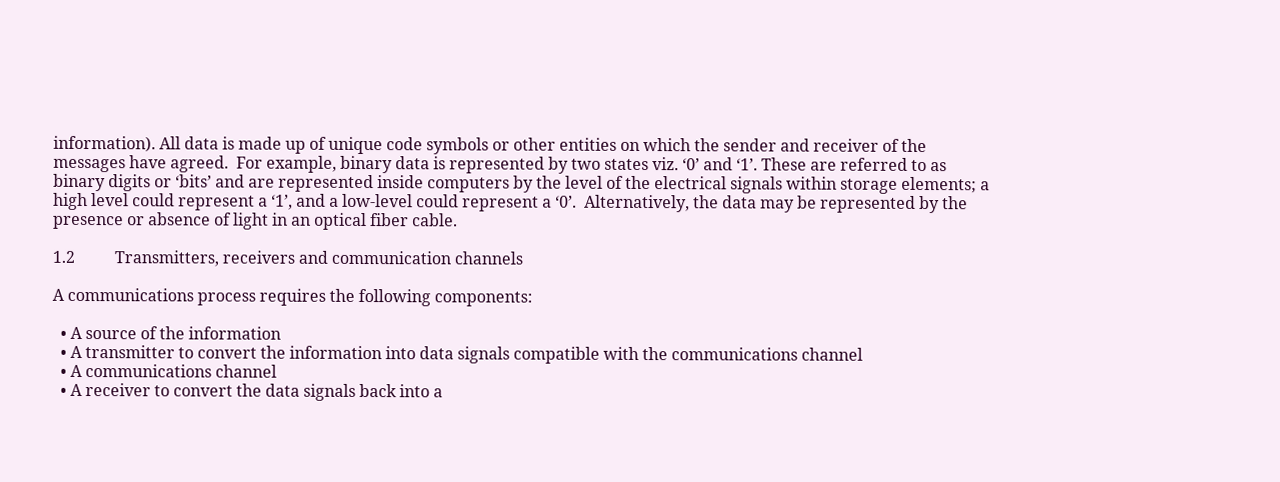information). All data is made up of unique code symbols or other entities on which the sender and receiver of the messages have agreed.  For example, binary data is represented by two states viz. ‘0’ and ‘1’. These are referred to as binary digits or ‘bits’ and are represented inside computers by the level of the electrical signals within storage elements; a high level could represent a ‘1’, and a low-level could represent a ‘0’.  Alternatively, the data may be represented by the presence or absence of light in an optical fiber cable.

1.2          Transmitters, receivers and communication channels

A communications process requires the following components:

  • A source of the information
  • A transmitter to convert the information into data signals compatible with the communications channel
  • A communications channel
  • A receiver to convert the data signals back into a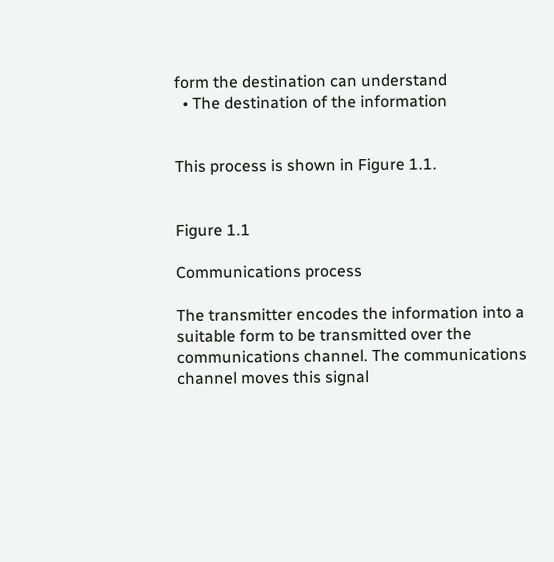form the destination can understand
  • The destination of the information


This process is shown in Figure 1.1.


Figure 1.1

Communications process

The transmitter encodes the information into a suitable form to be transmitted over the communications channel. The communications channel moves this signal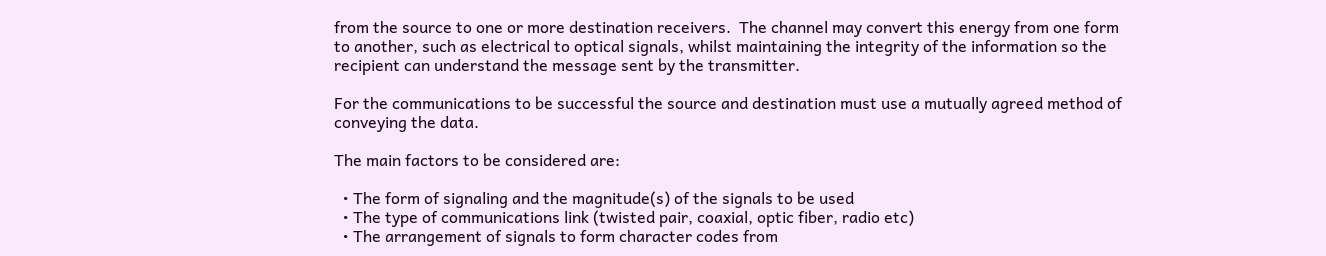from the source to one or more destination receivers.  The channel may convert this energy from one form to another, such as electrical to optical signals, whilst maintaining the integrity of the information so the recipient can understand the message sent by the transmitter.

For the communications to be successful the source and destination must use a mutually agreed method of conveying the data.

The main factors to be considered are:

  • The form of signaling and the magnitude(s) of the signals to be used
  • The type of communications link (twisted pair, coaxial, optic fiber, radio etc)
  • The arrangement of signals to form character codes from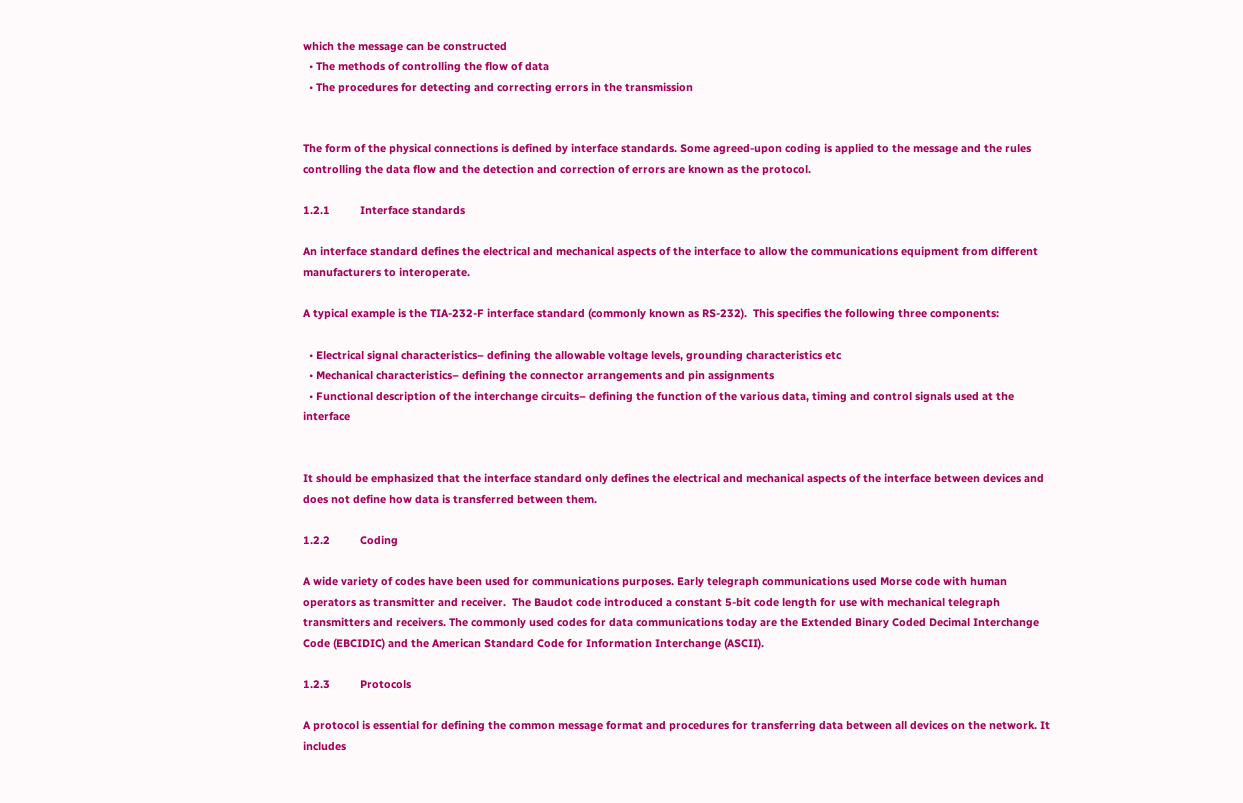which the message can be constructed
  • The methods of controlling the flow of data
  • The procedures for detecting and correcting errors in the transmission


The form of the physical connections is defined by interface standards. Some agreed-upon coding is applied to the message and the rules controlling the data flow and the detection and correction of errors are known as the protocol.

1.2.1          Interface standards

An interface standard defines the electrical and mechanical aspects of the interface to allow the communications equipment from different manufacturers to interoperate.

A typical example is the TIA-232-F interface standard (commonly known as RS-232).  This specifies the following three components:

  • Electrical signal characteristics– defining the allowable voltage levels, grounding characteristics etc
  • Mechanical characteristics– defining the connector arrangements and pin assignments
  • Functional description of the interchange circuits– defining the function of the various data, timing and control signals used at the interface


It should be emphasized that the interface standard only defines the electrical and mechanical aspects of the interface between devices and does not define how data is transferred between them.

1.2.2          Coding

A wide variety of codes have been used for communications purposes. Early telegraph communications used Morse code with human operators as transmitter and receiver.  The Baudot code introduced a constant 5-bit code length for use with mechanical telegraph transmitters and receivers. The commonly used codes for data communications today are the Extended Binary Coded Decimal Interchange Code (EBCIDIC) and the American Standard Code for Information Interchange (ASCII).

1.2.3          Protocols

A protocol is essential for defining the common message format and procedures for transferring data between all devices on the network. It includes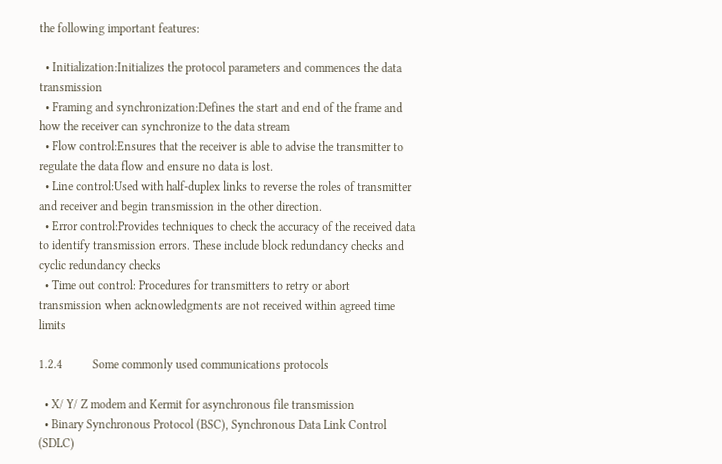the following important features:

  • Initialization:Initializes the protocol parameters and commences the data transmission
  • Framing and synchronization:Defines the start and end of the frame and how the receiver can synchronize to the data stream
  • Flow control:Ensures that the receiver is able to advise the transmitter to regulate the data flow and ensure no data is lost.
  • Line control:Used with half-duplex links to reverse the roles of transmitter and receiver and begin transmission in the other direction.
  • Error control:Provides techniques to check the accuracy of the received data to identify transmission errors. These include block redundancy checks and cyclic redundancy checks
  • Time out control: Procedures for transmitters to retry or abort transmission when acknowledgments are not received within agreed time limits

1.2.4          Some commonly used communications protocols

  • X/ Y/ Z modem and Kermit for asynchronous file transmission
  • Binary Synchronous Protocol (BSC), Synchronous Data Link Control (SDLC)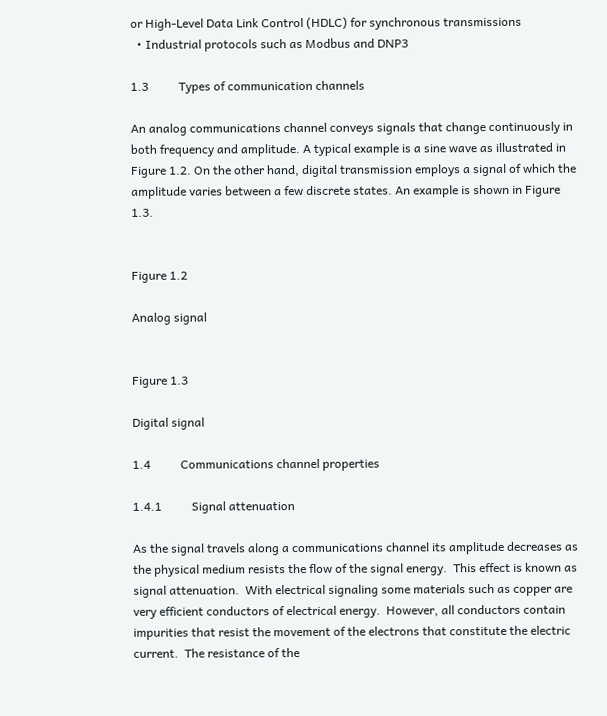or High-Level Data Link Control (HDLC) for synchronous transmissions
  • Industrial protocols such as Modbus and DNP3

1.3          Types of communication channels

An analog communications channel conveys signals that change continuously in both frequency and amplitude. A typical example is a sine wave as illustrated in Figure 1.2. On the other hand, digital transmission employs a signal of which the amplitude varies between a few discrete states. An example is shown in Figure 1.3.


Figure 1.2

Analog signal


Figure 1.3

Digital signal

1.4          Communications channel properties

1.4.1          Signal attenuation

As the signal travels along a communications channel its amplitude decreases as the physical medium resists the flow of the signal energy.  This effect is known as signal attenuation.  With electrical signaling some materials such as copper are very efficient conductors of electrical energy.  However, all conductors contain impurities that resist the movement of the electrons that constitute the electric current.  The resistance of the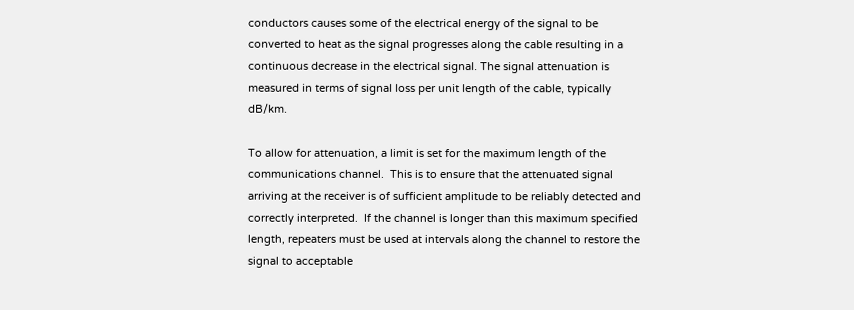conductors causes some of the electrical energy of the signal to be converted to heat as the signal progresses along the cable resulting in a continuous decrease in the electrical signal. The signal attenuation is measured in terms of signal loss per unit length of the cable, typically dB/km.

To allow for attenuation, a limit is set for the maximum length of the communications channel.  This is to ensure that the attenuated signal arriving at the receiver is of sufficient amplitude to be reliably detected and correctly interpreted.  If the channel is longer than this maximum specified length, repeaters must be used at intervals along the channel to restore the signal to acceptable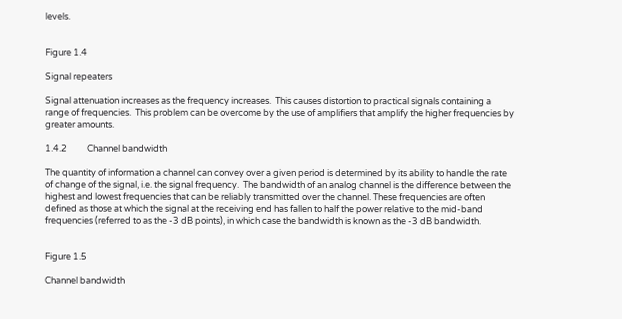levels.


Figure 1.4

Signal repeaters

Signal attenuation increases as the frequency increases.  This causes distortion to practical signals containing a range of frequencies.  This problem can be overcome by the use of amplifiers that amplify the higher frequencies by greater amounts.

1.4.2          Channel bandwidth

The quantity of information a channel can convey over a given period is determined by its ability to handle the rate of change of the signal, i.e. the signal frequency.  The bandwidth of an analog channel is the difference between the highest and lowest frequencies that can be reliably transmitted over the channel. These frequencies are often defined as those at which the signal at the receiving end has fallen to half the power relative to the mid-band frequencies (referred to as the -3 dB points), in which case the bandwidth is known as the -3 dB bandwidth.


Figure 1.5

Channel bandwidth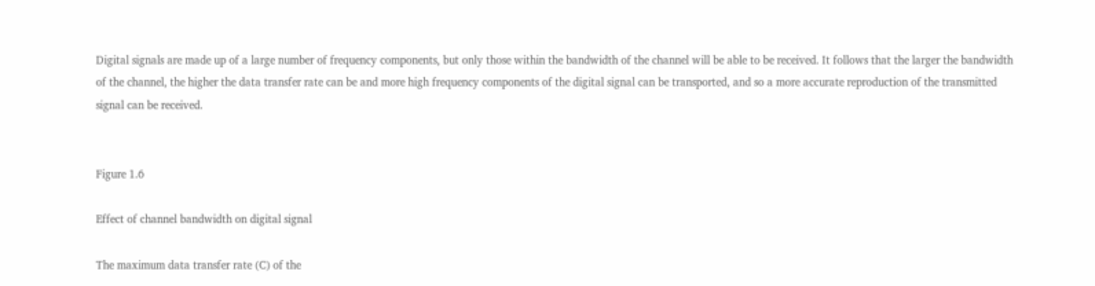Digital signals are made up of a large number of frequency components, but only those within the bandwidth of the channel will be able to be received. It follows that the larger the bandwidth of the channel, the higher the data transfer rate can be and more high frequency components of the digital signal can be transported, and so a more accurate reproduction of the transmitted signal can be received.


Figure 1.6

Effect of channel bandwidth on digital signal

The maximum data transfer rate (C) of the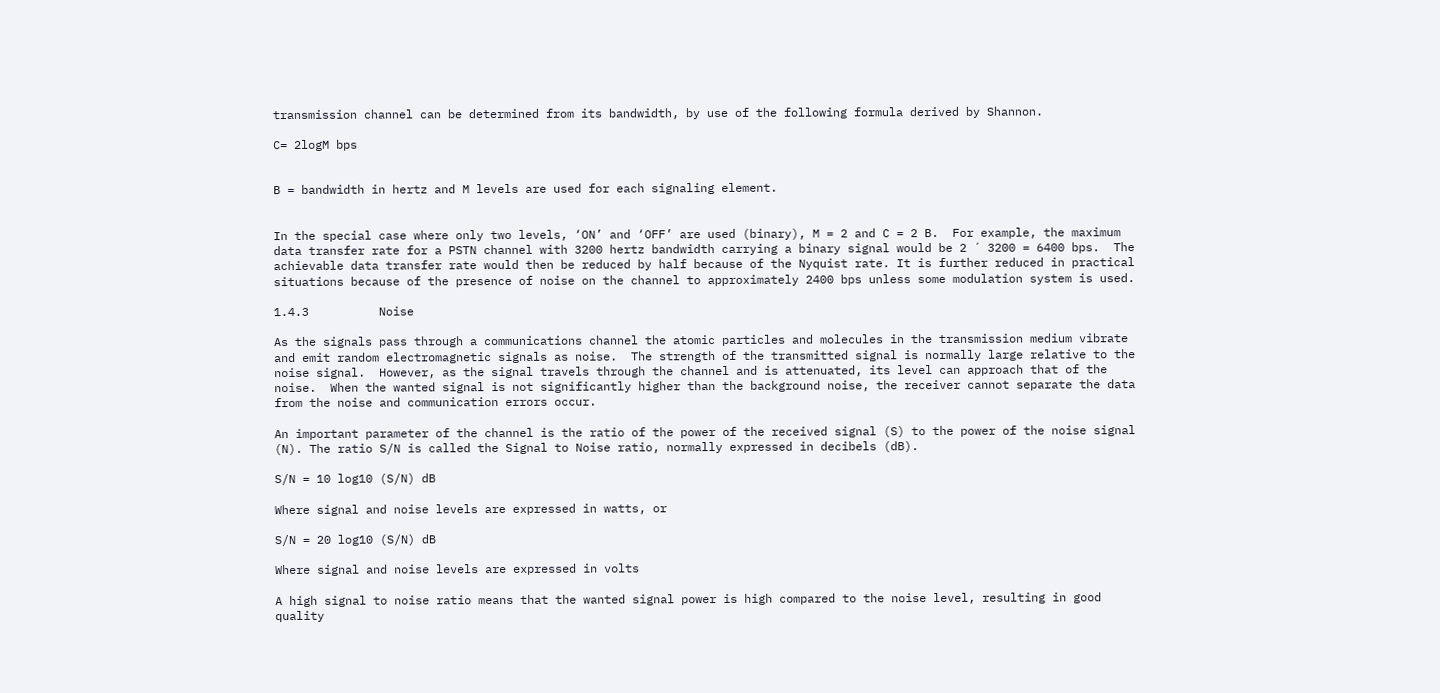transmission channel can be determined from its bandwidth, by use of the following formula derived by Shannon.

C= 2logM bps


B = bandwidth in hertz and M levels are used for each signaling element.


In the special case where only two levels, ‘ON’ and ‘OFF’ are used (binary), M = 2 and C = 2 B.  For example, the maximum data transfer rate for a PSTN channel with 3200 hertz bandwidth carrying a binary signal would be 2 ´ 3200 = 6400 bps.  The achievable data transfer rate would then be reduced by half because of the Nyquist rate. It is further reduced in practical situations because of the presence of noise on the channel to approximately 2400 bps unless some modulation system is used.

1.4.3          Noise

As the signals pass through a communications channel the atomic particles and molecules in the transmission medium vibrate and emit random electromagnetic signals as noise.  The strength of the transmitted signal is normally large relative to the noise signal.  However, as the signal travels through the channel and is attenuated, its level can approach that of the noise.  When the wanted signal is not significantly higher than the background noise, the receiver cannot separate the data from the noise and communication errors occur.

An important parameter of the channel is the ratio of the power of the received signal (S) to the power of the noise signal (N). The ratio S/N is called the Signal to Noise ratio, normally expressed in decibels (dB).

S/N = 10 log10 (S/N) dB

Where signal and noise levels are expressed in watts, or

S/N = 20 log10 (S/N) dB

Where signal and noise levels are expressed in volts

A high signal to noise ratio means that the wanted signal power is high compared to the noise level, resulting in good quality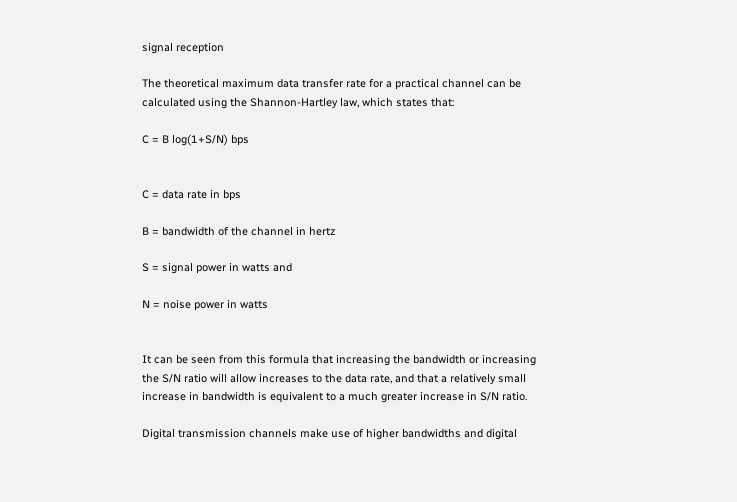signal reception

The theoretical maximum data transfer rate for a practical channel can be calculated using the Shannon-Hartley law, which states that:

C = B log(1+S/N) bps


C = data rate in bps

B = bandwidth of the channel in hertz

S = signal power in watts and

N = noise power in watts


It can be seen from this formula that increasing the bandwidth or increasing the S/N ratio will allow increases to the data rate, and that a relatively small increase in bandwidth is equivalent to a much greater increase in S/N ratio.

Digital transmission channels make use of higher bandwidths and digital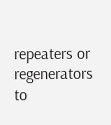repeaters or regenerators to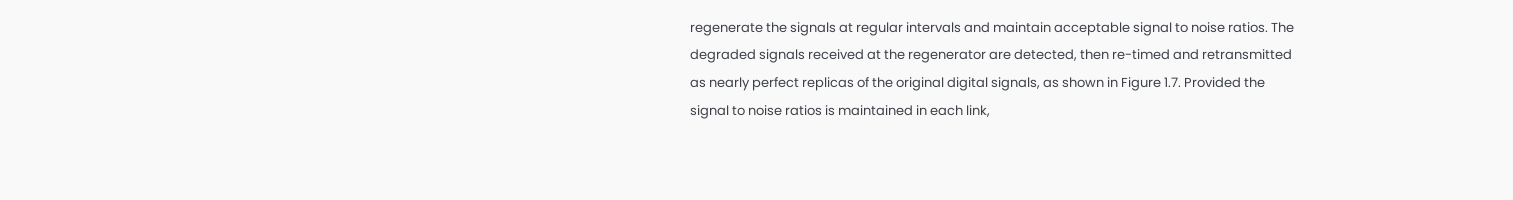regenerate the signals at regular intervals and maintain acceptable signal to noise ratios. The degraded signals received at the regenerator are detected, then re-timed and retransmitted as nearly perfect replicas of the original digital signals, as shown in Figure 1.7. Provided the signal to noise ratios is maintained in each link,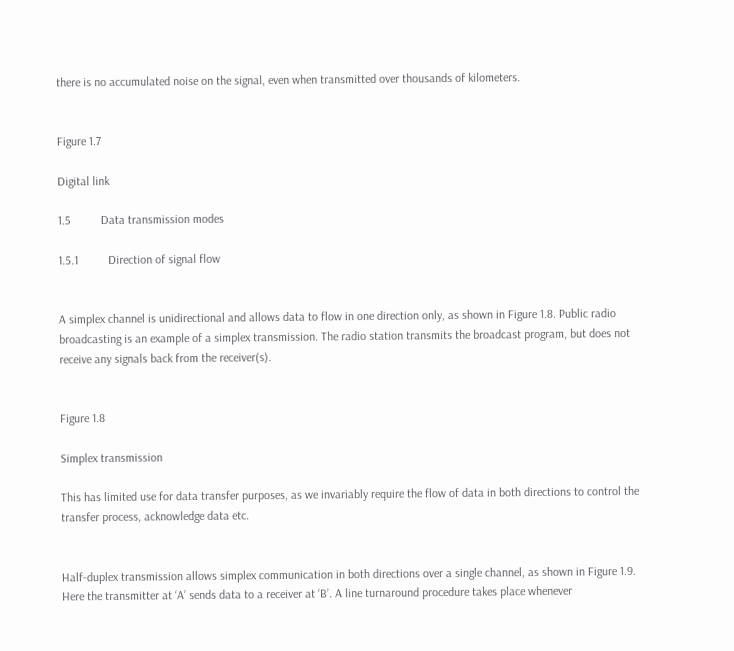there is no accumulated noise on the signal, even when transmitted over thousands of kilometers.


Figure 1.7

Digital link

1.5          Data transmission modes

1.5.1          Direction of signal flow


A simplex channel is unidirectional and allows data to flow in one direction only, as shown in Figure 1.8. Public radio broadcasting is an example of a simplex transmission. The radio station transmits the broadcast program, but does not receive any signals back from the receiver(s).


Figure 1.8

Simplex transmission

This has limited use for data transfer purposes, as we invariably require the flow of data in both directions to control the transfer process, acknowledge data etc.


Half-duplex transmission allows simplex communication in both directions over a single channel, as shown in Figure 1.9. Here the transmitter at ‘A’ sends data to a receiver at ‘B’. A line turnaround procedure takes place whenever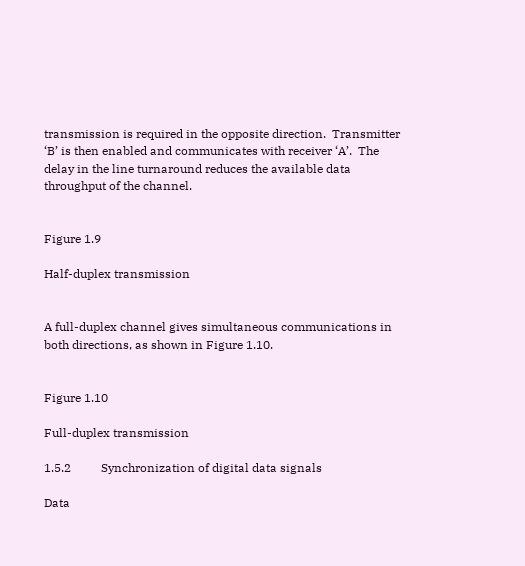transmission is required in the opposite direction.  Transmitter ‘B’ is then enabled and communicates with receiver ‘A’.  The delay in the line turnaround reduces the available data throughput of the channel.


Figure 1.9

Half-duplex transmission


A full-duplex channel gives simultaneous communications in both directions, as shown in Figure 1.10.


Figure 1.10

Full-duplex transmission

1.5.2          Synchronization of digital data signals

Data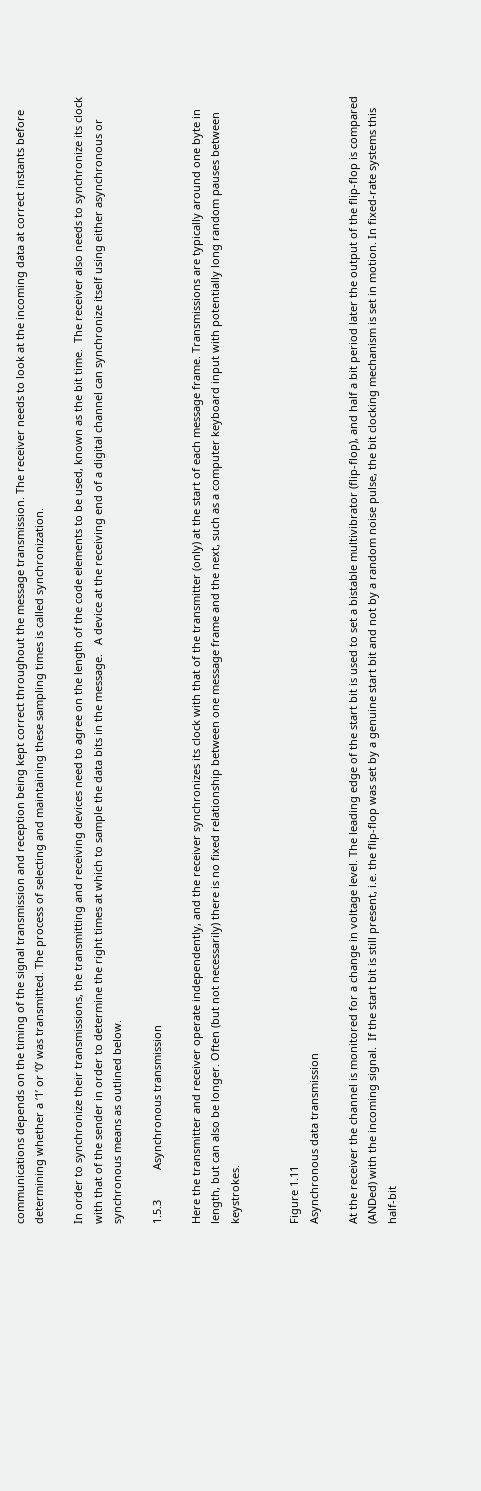communications depends on the timing of the signal transmission and reception being kept correct throughout the message transmission. The receiver needs to look at the incoming data at correct instants before determining whether a ‘1’ or ‘0’ was transmitted. The process of selecting and maintaining these sampling times is called synchronization.

In order to synchronize their transmissions, the transmitting and receiving devices need to agree on the length of the code elements to be used, known as the bit time.  The receiver also needs to synchronize its clock with that of the sender in order to determine the right times at which to sample the data bits in the message.   A device at the receiving end of a digital channel can synchronize itself using either asynchronous or synchronous means as outlined below.

1.5.3          Asynchronous transmission

Here the transmitter and receiver operate independently, and the receiver synchronizes its clock with that of the transmitter (only) at the start of each message frame. Transmissions are typically around one byte in length, but can also be longer. Often (but not necessarily) there is no fixed relationship between one message frame and the next, such as a computer keyboard input with potentially long random pauses between keystrokes.


Figure 1.11
Asynchronous data transmission

At the receiver the channel is monitored for a change in voltage level. The leading edge of the start bit is used to set a bistable multivibrator (flip-flop), and half a bit period later the output of the flip-flop is compared (ANDed) with the incoming signal.  If the start bit is still present, i.e. the flip-flop was set by a genuine start bit and not by a random noise pulse, the bit clocking mechanism is set in motion. In fixed-rate systems this half-bit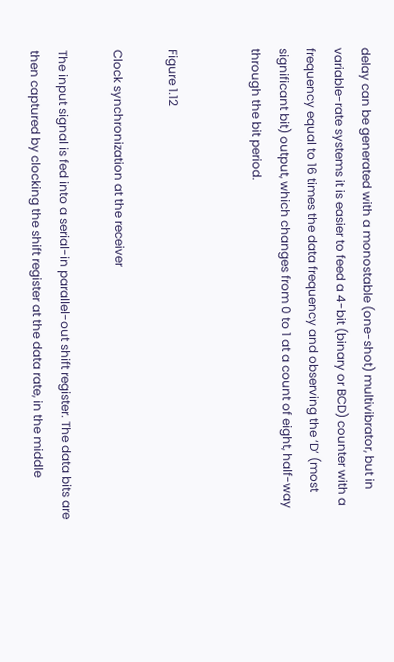delay can be generated with a monostable (one-shot) multivibrator, but in variable-rate systems it is easier to feed a 4-bit (binary or BCD) counter with a frequency equal to 16 times the data frequency and observing the ‘D’ (most significant bit) output, which changes from 0 to 1 at a count of eight, half-way through the bit period.


Figure 1.12

Clock synchronization at the receiver

The input signal is fed into a serial-in parallel-out shift register. The data bits are then captured by clocking the shift register at the data rate, in the middle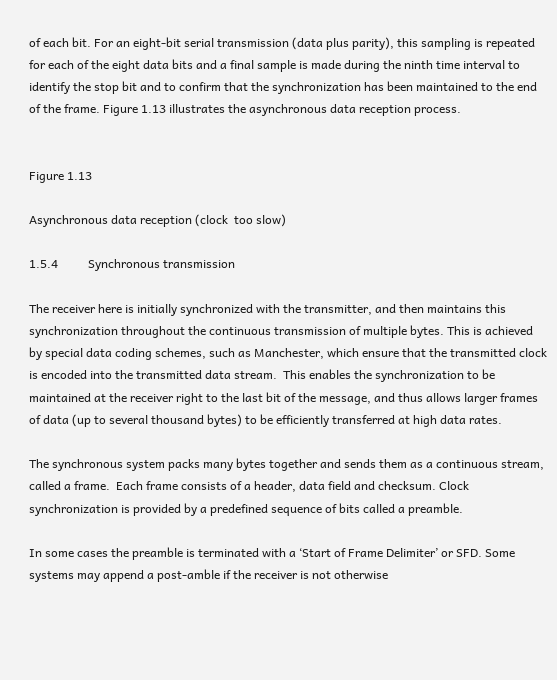of each bit. For an eight-bit serial transmission (data plus parity), this sampling is repeated for each of the eight data bits and a final sample is made during the ninth time interval to identify the stop bit and to confirm that the synchronization has been maintained to the end of the frame. Figure 1.13 illustrates the asynchronous data reception process.


Figure 1.13

Asynchronous data reception (clock  too slow)

1.5.4          Synchronous transmission

The receiver here is initially synchronized with the transmitter, and then maintains this synchronization throughout the continuous transmission of multiple bytes. This is achieved by special data coding schemes, such as Manchester, which ensure that the transmitted clock is encoded into the transmitted data stream.  This enables the synchronization to be maintained at the receiver right to the last bit of the message, and thus allows larger frames of data (up to several thousand bytes) to be efficiently transferred at high data rates.

The synchronous system packs many bytes together and sends them as a continuous stream, called a frame.  Each frame consists of a header, data field and checksum. Clock synchronization is provided by a predefined sequence of bits called a preamble.

In some cases the preamble is terminated with a ‘Start of Frame Delimiter’ or SFD. Some systems may append a post-amble if the receiver is not otherwise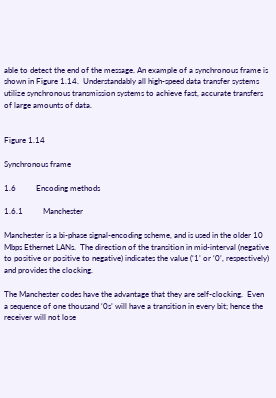able to detect the end of the message. An example of a synchronous frame is shown in Figure 1.14.  Understandably all high-speed data transfer systems utilize synchronous transmission systems to achieve fast, accurate transfers of large amounts of data.


Figure 1.14

Synchronous frame

1.6          Encoding methods

1.6.1          Manchester

Manchester is a bi-phase signal-encoding scheme, and is used in the older 10 Mbps Ethernet LANs.  The direction of the transition in mid-interval (negative to positive or positive to negative) indicates the value (‘1’ or ‘0’, respectively) and provides the clocking.

The Manchester codes have the advantage that they are self-clocking.  Even a sequence of one thousand ‘0s’ will have a transition in every bit; hence the receiver will not lose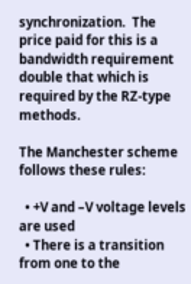synchronization.  The price paid for this is a bandwidth requirement double that which is required by the RZ-type methods.

The Manchester scheme follows these rules:

  • +V and –V voltage levels are used
  • There is a transition from one to the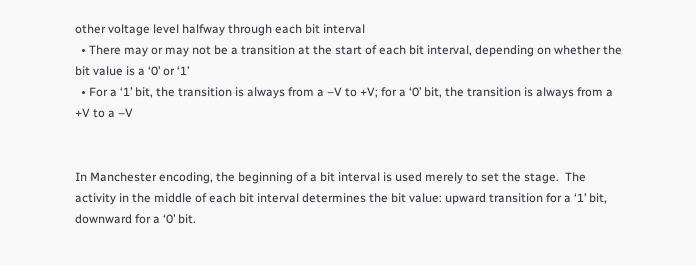other voltage level halfway through each bit interval
  • There may or may not be a transition at the start of each bit interval, depending on whether the bit value is a ‘0’ or ‘1’
  • For a ‘1’ bit, the transition is always from a –V to +V; for a ‘0’ bit, the transition is always from a +V to a –V


In Manchester encoding, the beginning of a bit interval is used merely to set the stage.  The activity in the middle of each bit interval determines the bit value: upward transition for a ‘1’ bit, downward for a ‘0’ bit.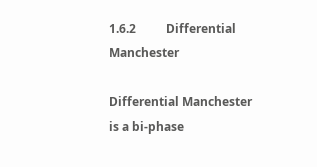1.6.2          Differential Manchester

Differential Manchester is a bi-phase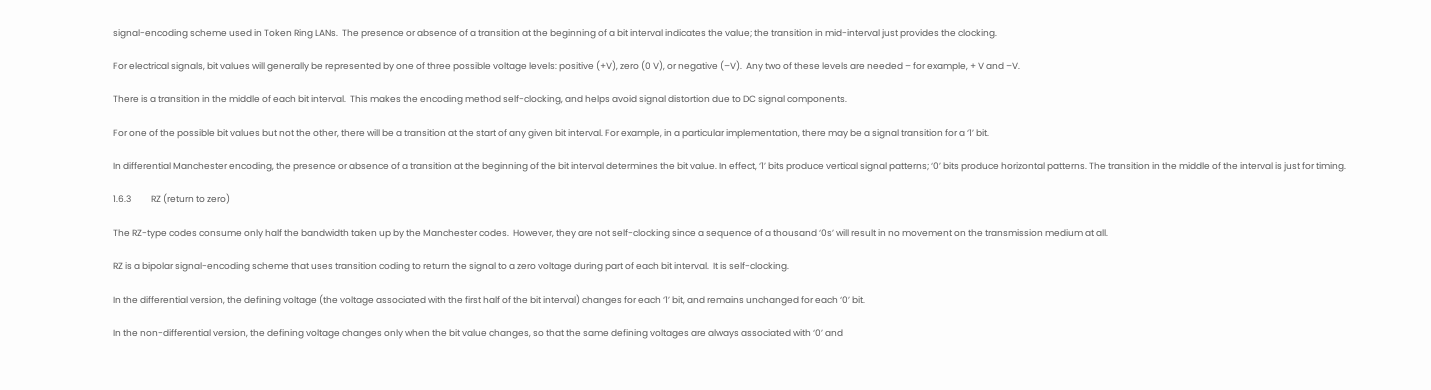signal-encoding scheme used in Token Ring LANs.  The presence or absence of a transition at the beginning of a bit interval indicates the value; the transition in mid-interval just provides the clocking.

For electrical signals, bit values will generally be represented by one of three possible voltage levels: positive (+V), zero (0 V), or negative (–V).  Any two of these levels are needed – for example, + V and –V.

There is a transition in the middle of each bit interval.  This makes the encoding method self-clocking, and helps avoid signal distortion due to DC signal components.

For one of the possible bit values but not the other, there will be a transition at the start of any given bit interval. For example, in a particular implementation, there may be a signal transition for a ‘1’ bit.

In differential Manchester encoding, the presence or absence of a transition at the beginning of the bit interval determines the bit value. In effect, ‘1’ bits produce vertical signal patterns; ‘0’ bits produce horizontal patterns. The transition in the middle of the interval is just for timing.

1.6.3          RZ (return to zero)

The RZ-type codes consume only half the bandwidth taken up by the Manchester codes.  However, they are not self-clocking since a sequence of a thousand ‘0s’ will result in no movement on the transmission medium at all.

RZ is a bipolar signal-encoding scheme that uses transition coding to return the signal to a zero voltage during part of each bit interval.  It is self-clocking.

In the differential version, the defining voltage (the voltage associated with the first half of the bit interval) changes for each ‘1’ bit, and remains unchanged for each ‘0’ bit.

In the non-differential version, the defining voltage changes only when the bit value changes, so that the same defining voltages are always associated with ‘0’ and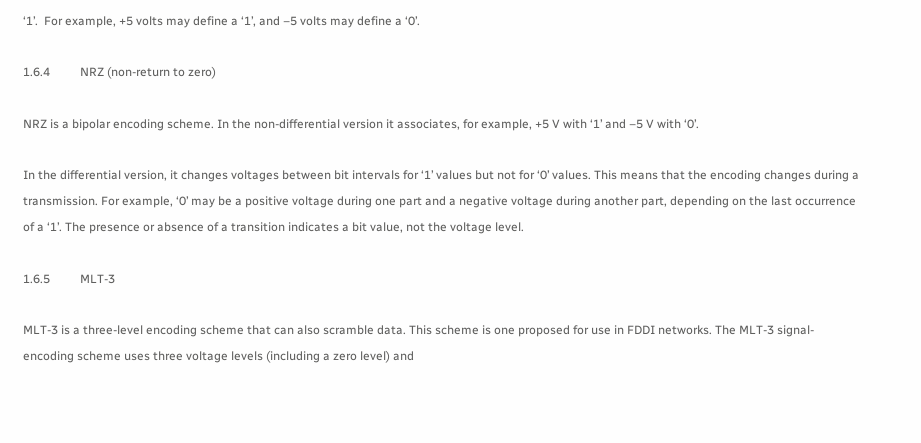‘1’.  For example, +5 volts may define a ‘1’, and –5 volts may define a ‘0’.

1.6.4          NRZ (non-return to zero)

NRZ is a bipolar encoding scheme. In the non-differential version it associates, for example, +5 V with ‘1’ and –5 V with ‘0’.

In the differential version, it changes voltages between bit intervals for ‘1’ values but not for ‘0’ values. This means that the encoding changes during a transmission. For example, ‘0’ may be a positive voltage during one part and a negative voltage during another part, depending on the last occurrence of a ‘1’. The presence or absence of a transition indicates a bit value, not the voltage level.

1.6.5          MLT-3

MLT-3 is a three-level encoding scheme that can also scramble data. This scheme is one proposed for use in FDDI networks. The MLT-3 signal-encoding scheme uses three voltage levels (including a zero level) and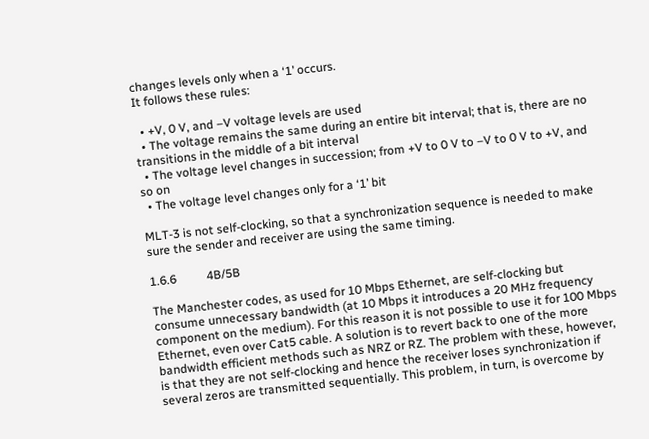changes levels only when a ‘1’ occurs.
It follows these rules:

  • +V, 0 V, and –V voltage levels are used
  • The voltage remains the same during an entire bit interval; that is, there are no transitions in the middle of a bit interval
  • The voltage level changes in succession; from +V to 0 V to –V to 0 V to +V, and so on
  • The voltage level changes only for a ‘1’ bit

MLT-3 is not self-clocking, so that a synchronization sequence is needed to make sure the sender and receiver are using the same timing.

1.6.6          4B/5B

The Manchester codes, as used for 10 Mbps Ethernet, are self-clocking but consume unnecessary bandwidth (at 10 Mbps it introduces a 20 MHz frequency component on the medium). For this reason it is not possible to use it for 100 Mbps Ethernet, even over Cat5 cable. A solution is to revert back to one of the more bandwidth efficient methods such as NRZ or RZ. The problem with these, however, is that they are not self-clocking and hence the receiver loses synchronization if several zeros are transmitted sequentially. This problem, in turn, is overcome by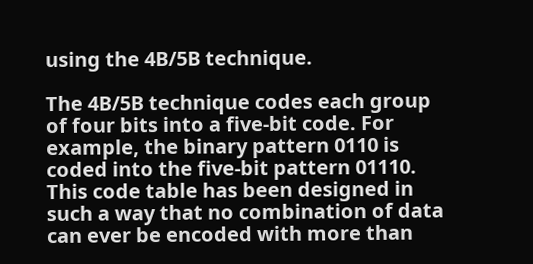using the 4B/5B technique.

The 4B/5B technique codes each group of four bits into a five-bit code. For example, the binary pattern 0110 is coded into the five-bit pattern 01110. This code table has been designed in such a way that no combination of data can ever be encoded with more than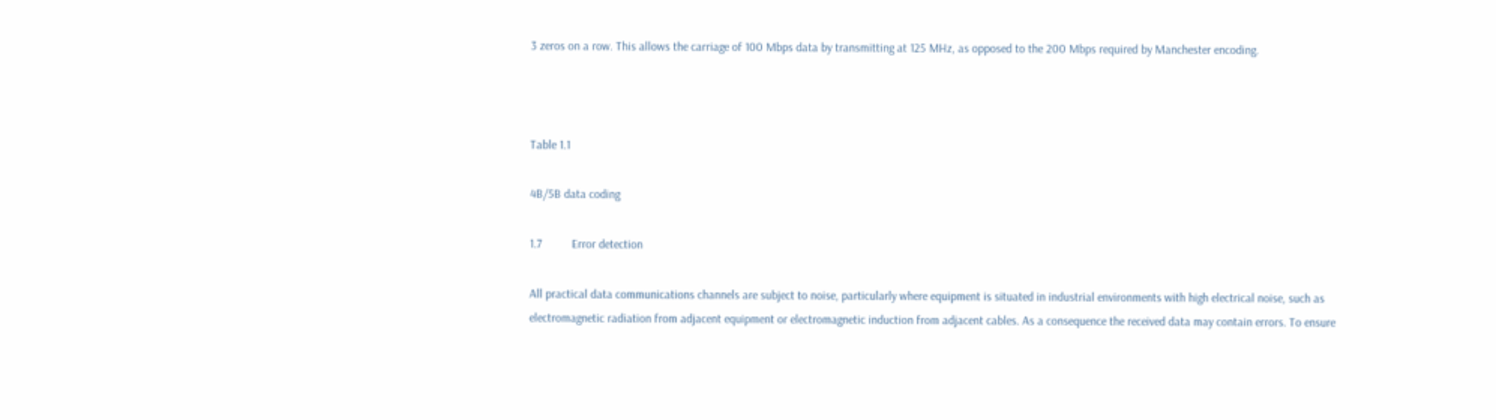3 zeros on a row. This allows the carriage of 100 Mbps data by transmitting at 125 MHz, as opposed to the 200 Mbps required by Manchester encoding.



Table 1.1

4B/5B data coding

1.7          Error detection

All practical data communications channels are subject to noise, particularly where equipment is situated in industrial environments with high electrical noise, such as electromagnetic radiation from adjacent equipment or electromagnetic induction from adjacent cables. As a consequence the received data may contain errors. To ensure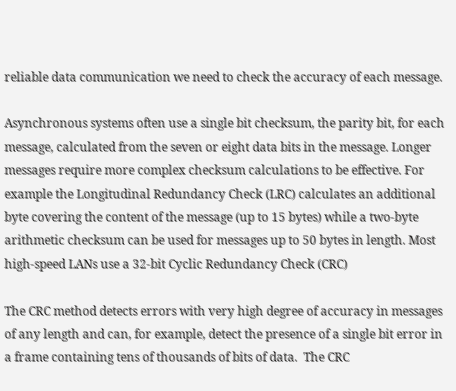reliable data communication we need to check the accuracy of each message.

Asynchronous systems often use a single bit checksum, the parity bit, for each message, calculated from the seven or eight data bits in the message. Longer messages require more complex checksum calculations to be effective. For example the Longitudinal Redundancy Check (LRC) calculates an additional byte covering the content of the message (up to 15 bytes) while a two-byte arithmetic checksum can be used for messages up to 50 bytes in length. Most high-speed LANs use a 32-bit Cyclic Redundancy Check (CRC)

The CRC method detects errors with very high degree of accuracy in messages of any length and can, for example, detect the presence of a single bit error in a frame containing tens of thousands of bits of data.  The CRC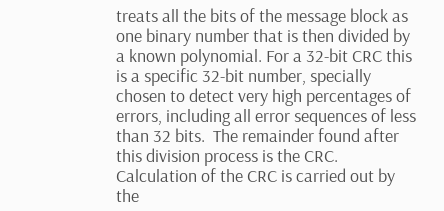treats all the bits of the message block as one binary number that is then divided by a known polynomial. For a 32-bit CRC this is a specific 32-bit number, specially chosen to detect very high percentages of errors, including all error sequences of less than 32 bits.  The remainder found after this division process is the CRC. Calculation of the CRC is carried out by the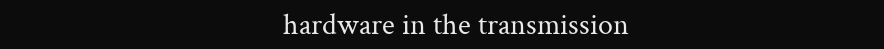hardware in the transmission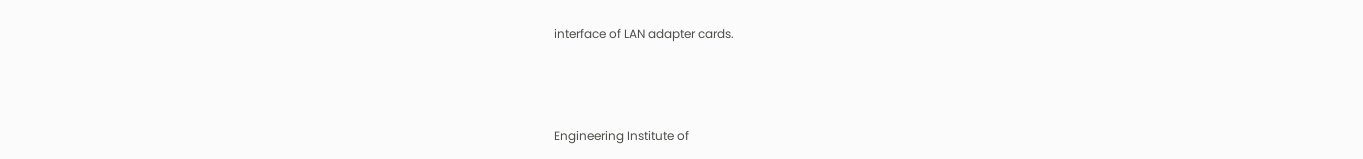interface of LAN adapter cards.



Engineering Institute of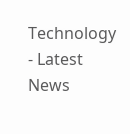Technology - Latest News